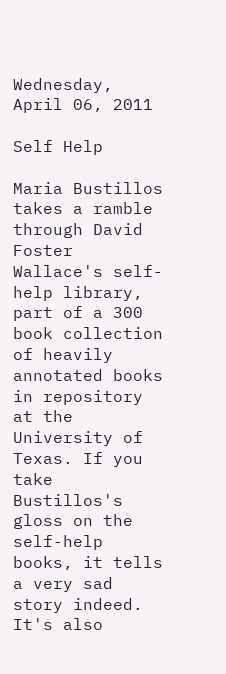Wednesday, April 06, 2011

Self Help

Maria Bustillos takes a ramble through David Foster Wallace's self-help library, part of a 300 book collection of heavily annotated books in repository at the University of Texas. If you take Bustillos's gloss on the self-help books, it tells a very sad story indeed. It's also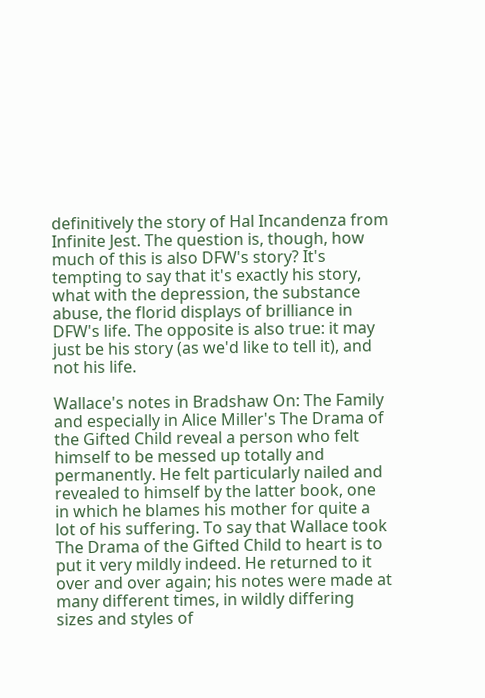definitively the story of Hal Incandenza from Infinite Jest. The question is, though, how much of this is also DFW's story? It's tempting to say that it's exactly his story, what with the depression, the substance abuse, the florid displays of brilliance in DFW's life. The opposite is also true: it may just be his story (as we'd like to tell it), and not his life.

Wallace's notes in Bradshaw On: The Family and especially in Alice Miller's The Drama of the Gifted Child reveal a person who felt himself to be messed up totally and permanently. He felt particularly nailed and revealed to himself by the latter book, one in which he blames his mother for quite a lot of his suffering. To say that Wallace took The Drama of the Gifted Child to heart is to put it very mildly indeed. He returned to it over and over again; his notes were made at many different times, in wildly differing sizes and styles of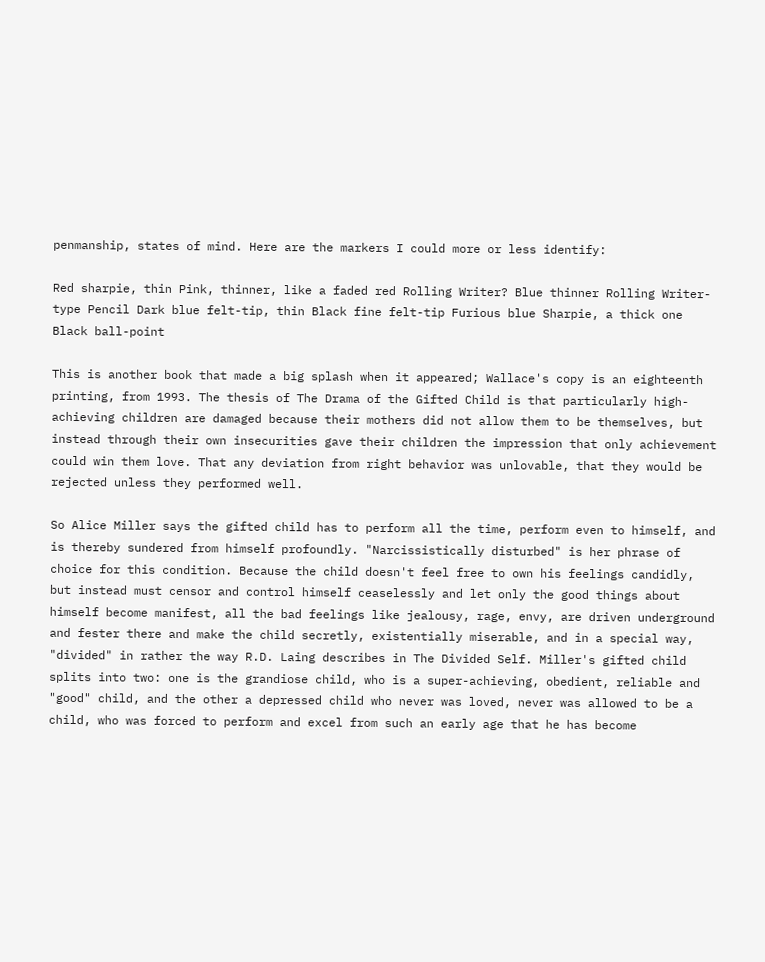penmanship, states of mind. Here are the markers I could more or less identify:

Red sharpie, thin Pink, thinner, like a faded red Rolling Writer? Blue thinner Rolling Writer-type Pencil Dark blue felt-tip, thin Black fine felt-tip Furious blue Sharpie, a thick one Black ball-point

This is another book that made a big splash when it appeared; Wallace's copy is an eighteenth printing, from 1993. The thesis of The Drama of the Gifted Child is that particularly high-achieving children are damaged because their mothers did not allow them to be themselves, but instead through their own insecurities gave their children the impression that only achievement could win them love. That any deviation from right behavior was unlovable, that they would be rejected unless they performed well.

So Alice Miller says the gifted child has to perform all the time, perform even to himself, and is thereby sundered from himself profoundly. "Narcissistically disturbed" is her phrase of choice for this condition. Because the child doesn't feel free to own his feelings candidly, but instead must censor and control himself ceaselessly and let only the good things about himself become manifest, all the bad feelings like jealousy, rage, envy, are driven underground and fester there and make the child secretly, existentially miserable, and in a special way, "divided" in rather the way R.D. Laing describes in The Divided Self. Miller's gifted child splits into two: one is the grandiose child, who is a super-achieving, obedient, reliable and "good" child, and the other a depressed child who never was loved, never was allowed to be a child, who was forced to perform and excel from such an early age that he has become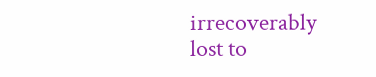irrecoverably lost to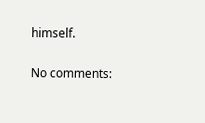himself.

No comments: